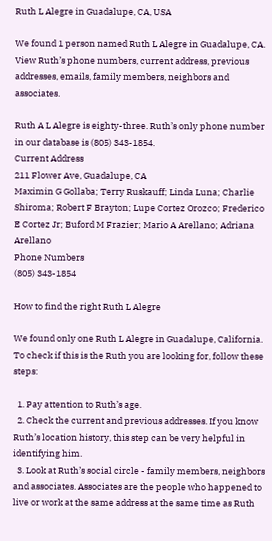Ruth L Alegre in Guadalupe, CA, USA

We found 1 person named Ruth L Alegre in Guadalupe, CA. View Ruth’s phone numbers, current address, previous addresses, emails, family members, neighbors and associates.

Ruth A L Alegre is eighty-three. Ruth’s only phone number in our database is (805) 343-1854.
Current Address
211 Flower Ave, Guadalupe, CA
Maximin G Gollaba; Terry Ruskauff; Linda Luna; Charlie Shiroma; Robert F Brayton; Lupe Cortez Orozco; Frederico E Cortez Jr; Buford M Frazier; Mario A Arellano; Adriana Arellano
Phone Numbers
(805) 343-1854

How to find the right Ruth L Alegre

We found only one Ruth L Alegre in Guadalupe, California. To check if this is the Ruth you are looking for, follow these steps:

  1. Pay attention to Ruth’s age.
  2. Check the current and previous addresses. If you know Ruth’s location history, this step can be very helpful in identifying him.
  3. Look at Ruth’s social circle - family members, neighbors and associates. Associates are the people who happened to live or work at the same address at the same time as Ruth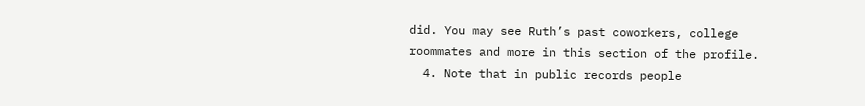did. You may see Ruth’s past coworkers, college roommates and more in this section of the profile.
  4. Note that in public records people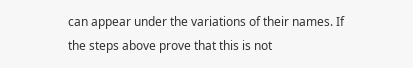can appear under the variations of their names. If the steps above prove that this is not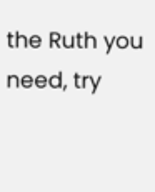the Ruth you need, try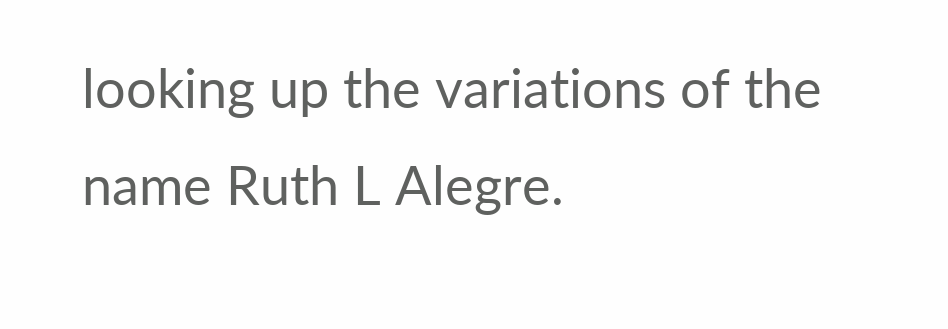looking up the variations of the name Ruth L Alegre.